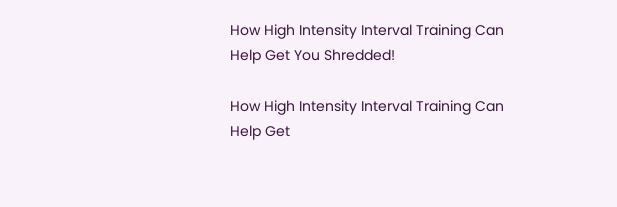How High Intensity Interval Training Can Help Get You Shredded!

How High Intensity Interval Training Can Help Get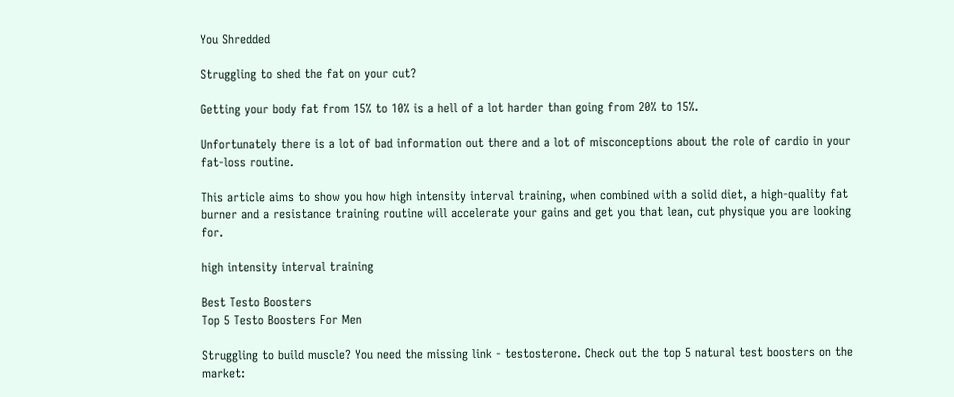You Shredded

Struggling to shed the fat on your cut?

Getting your body fat from 15% to 10% is a hell of a lot harder than going from 20% to 15%.

Unfortunately there is a lot of bad information out there and a lot of misconceptions about the role of cardio in your fat-loss routine.

This article aims to show you how high intensity interval training, when combined with a solid diet, a high-quality fat burner and a resistance training routine will accelerate your gains and get you that lean, cut physique you are looking for.

high intensity interval training

Best Testo Boosters
Top 5 Testo Boosters For Men

Struggling to build muscle? You need the missing link - testosterone. Check out the top 5 natural test boosters on the market: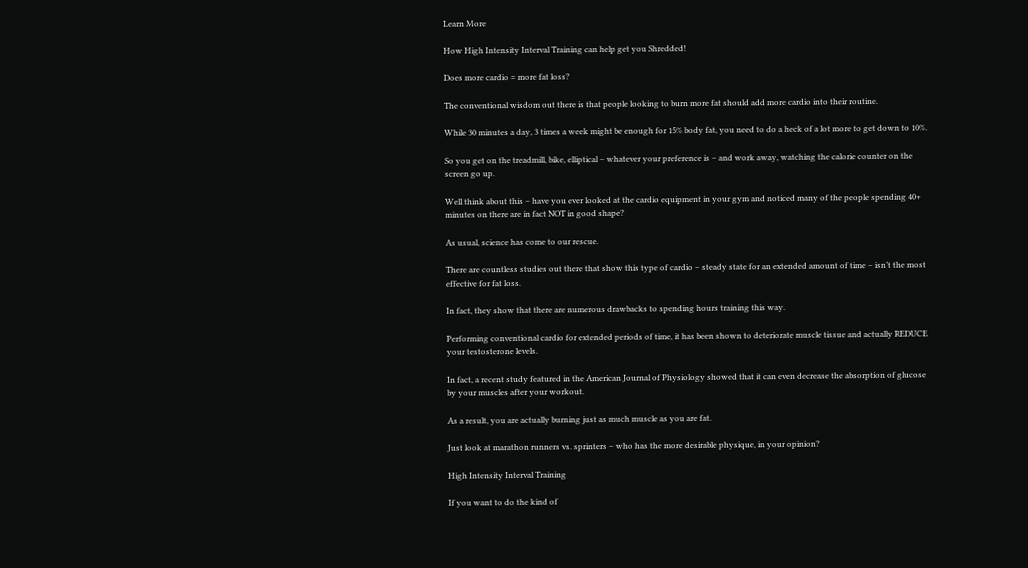Learn More

How High Intensity Interval Training can help get you Shredded!

Does more cardio = more fat loss?

The conventional wisdom out there is that people looking to burn more fat should add more cardio into their routine.

While 30 minutes a day, 3 times a week might be enough for 15% body fat, you need to do a heck of a lot more to get down to 10%.

So you get on the treadmill, bike, elliptical – whatever your preference is – and work away, watching the calorie counter on the screen go up.

Well think about this – have you ever looked at the cardio equipment in your gym and noticed many of the people spending 40+ minutes on there are in fact NOT in good shape?

As usual, science has come to our rescue.

There are countless studies out there that show this type of cardio – steady state for an extended amount of time – isn’t the most effective for fat loss.

In fact, they show that there are numerous drawbacks to spending hours training this way.

Performing conventional cardio for extended periods of time, it has been shown to deteriorate muscle tissue and actually REDUCE your testosterone levels.

In fact, a recent study featured in the American Journal of Physiology showed that it can even decrease the absorption of glucose by your muscles after your workout.

As a result, you are actually burning just as much muscle as you are fat.

Just look at marathon runners vs. sprinters – who has the more desirable physique, in your opinion?

High Intensity Interval Training

If you want to do the kind of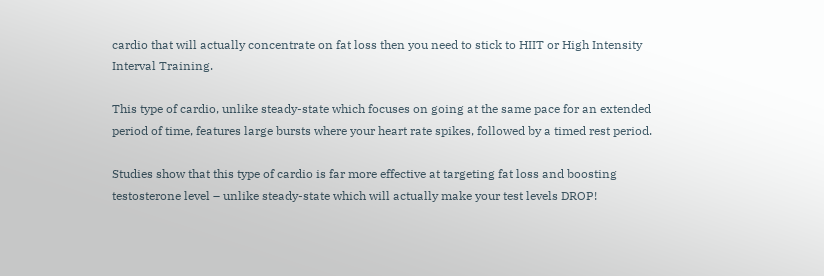cardio that will actually concentrate on fat loss then you need to stick to HIIT or High Intensity Interval Training.

This type of cardio, unlike steady-state which focuses on going at the same pace for an extended period of time, features large bursts where your heart rate spikes, followed by a timed rest period.

Studies show that this type of cardio is far more effective at targeting fat loss and boosting testosterone level – unlike steady-state which will actually make your test levels DROP!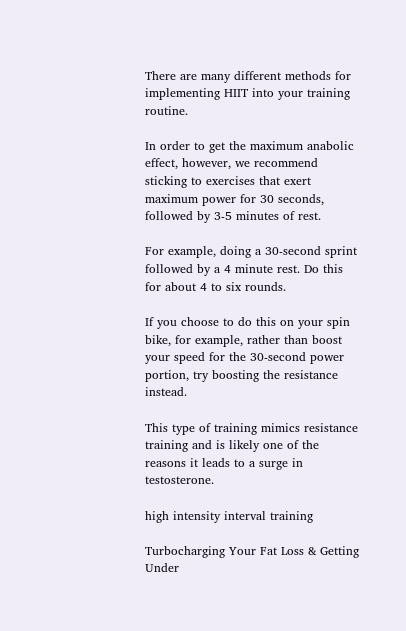There are many different methods for implementing HIIT into your training routine.

In order to get the maximum anabolic effect, however, we recommend sticking to exercises that exert maximum power for 30 seconds, followed by 3-5 minutes of rest.

For example, doing a 30-second sprint followed by a 4 minute rest. Do this for about 4 to six rounds.

If you choose to do this on your spin bike, for example, rather than boost your speed for the 30-second power portion, try boosting the resistance instead.

This type of training mimics resistance training and is likely one of the reasons it leads to a surge in testosterone.

high intensity interval training

Turbocharging Your Fat Loss & Getting Under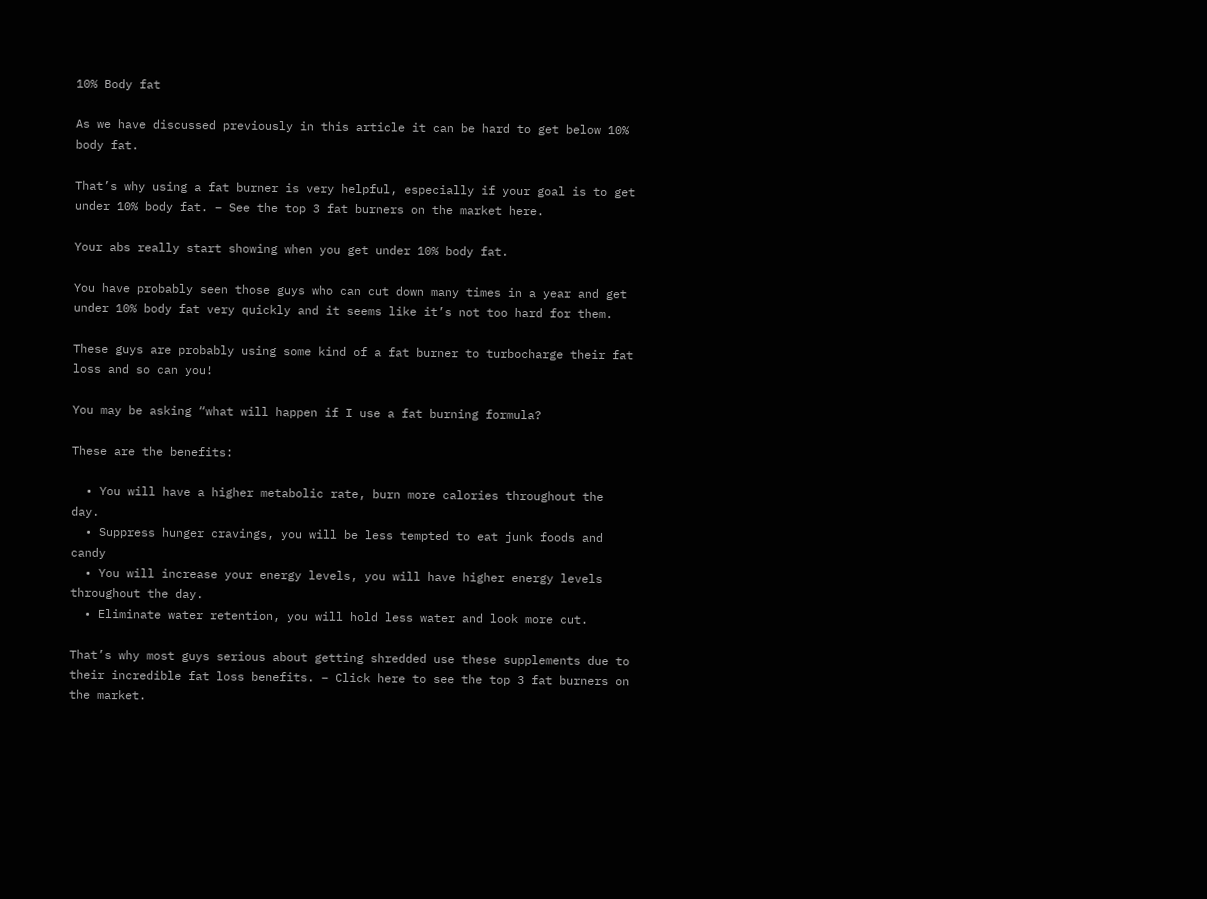10% Body fat

As we have discussed previously in this article it can be hard to get below 10% body fat.

That’s why using a fat burner is very helpful, especially if your goal is to get under 10% body fat. – See the top 3 fat burners on the market here.

Your abs really start showing when you get under 10% body fat.

You have probably seen those guys who can cut down many times in a year and get under 10% body fat very quickly and it seems like it’s not too hard for them.

These guys are probably using some kind of a fat burner to turbocharge their fat loss and so can you!

You may be asking “what will happen if I use a fat burning formula?

These are the benefits:

  • You will have a higher metabolic rate, burn more calories throughout the day.
  • Suppress hunger cravings, you will be less tempted to eat junk foods and candy
  • You will increase your energy levels, you will have higher energy levels throughout the day.
  • Eliminate water retention, you will hold less water and look more cut.

That’s why most guys serious about getting shredded use these supplements due to their incredible fat loss benefits. – Click here to see the top 3 fat burners on the market.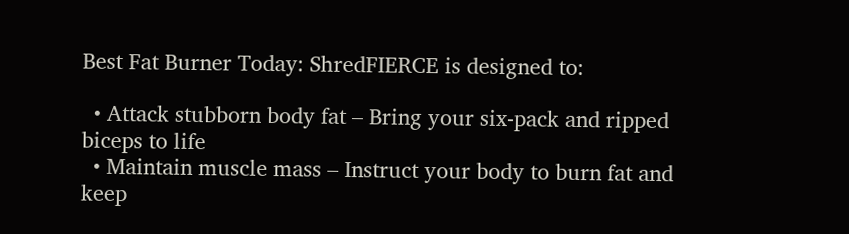Best Fat Burner Today: ShredFIERCE is designed to:

  • Attack stubborn body fat – Bring your six-pack and ripped biceps to life
  • Maintain muscle mass – Instruct your body to burn fat and keep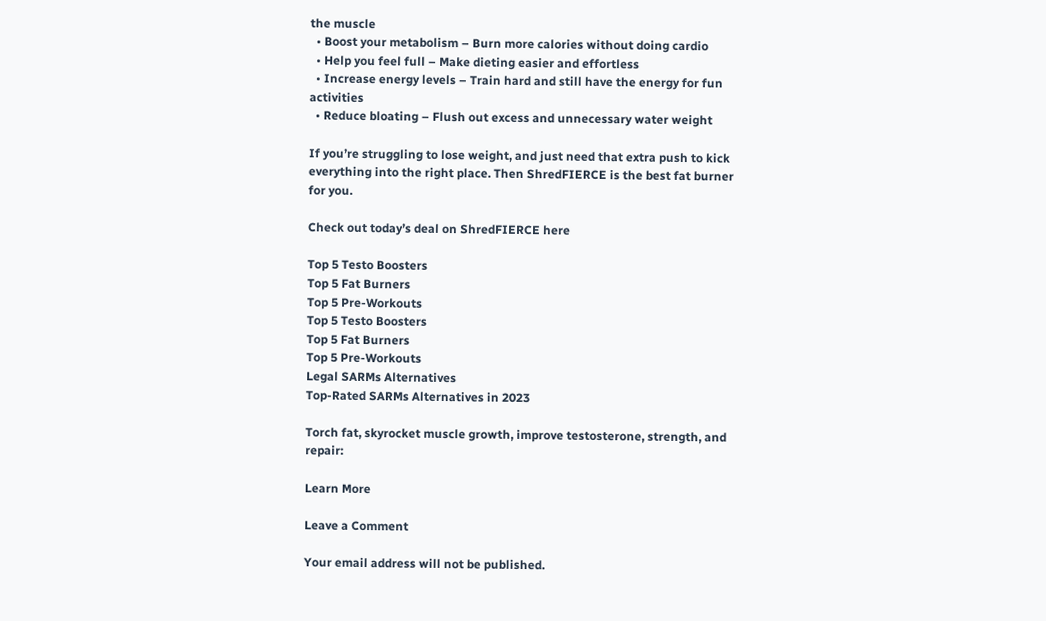the muscle
  • Boost your metabolism – Burn more calories without doing cardio
  • Help you feel full – Make dieting easier and effortless
  • Increase energy levels – Train hard and still have the energy for fun activities
  • Reduce bloating – Flush out excess and unnecessary water weight

If you’re struggling to lose weight, and just need that extra push to kick everything into the right place. Then ShredFIERCE is the best fat burner for you.

Check out today’s deal on ShredFIERCE here

Top 5 Testo Boosters
Top 5 Fat Burners
Top 5 Pre-Workouts
Top 5 Testo Boosters
Top 5 Fat Burners
Top 5 Pre-Workouts
Legal SARMs Alternatives
Top-Rated SARMs Alternatives in 2023

Torch fat, skyrocket muscle growth, improve testosterone, strength, and repair:

Learn More

Leave a Comment

Your email address will not be published.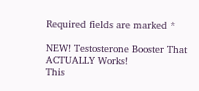Required fields are marked *

NEW! Testosterone Booster That ACTUALLY Works!
This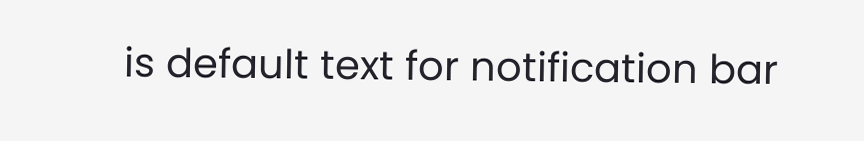is default text for notification bar